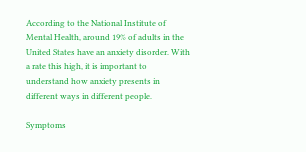According to the National Institute of Mental Health, around 19% of adults in the United States have an anxiety disorder. With a rate this high, it is important to understand how anxiety presents in different ways in different people.

Symptoms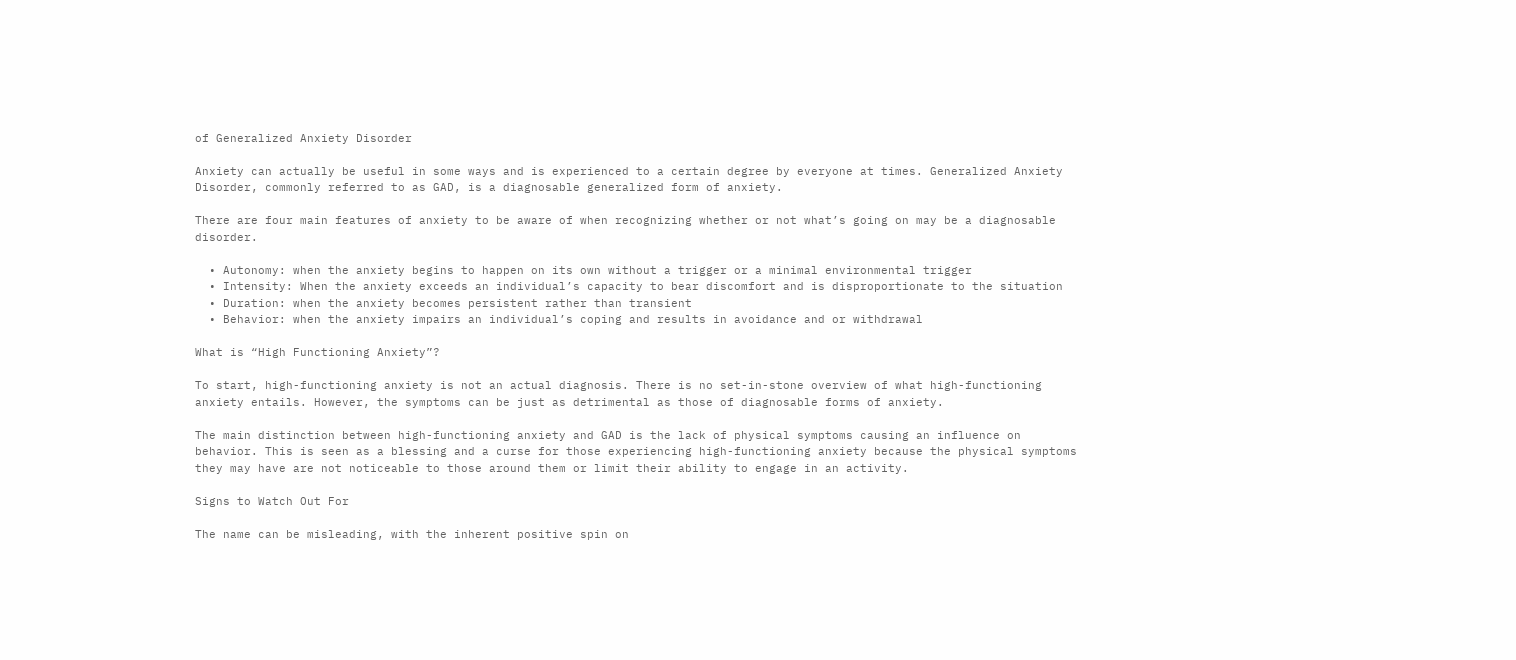of Generalized Anxiety Disorder

Anxiety can actually be useful in some ways and is experienced to a certain degree by everyone at times. Generalized Anxiety Disorder, commonly referred to as GAD, is a diagnosable generalized form of anxiety.

There are four main features of anxiety to be aware of when recognizing whether or not what’s going on may be a diagnosable disorder.

  • Autonomy: when the anxiety begins to happen on its own without a trigger or a minimal environmental trigger
  • Intensity: When the anxiety exceeds an individual’s capacity to bear discomfort and is disproportionate to the situation
  • Duration: when the anxiety becomes persistent rather than transient
  • Behavior: when the anxiety impairs an individual’s coping and results in avoidance and or withdrawal

What is “High Functioning Anxiety”?

To start, high-functioning anxiety is not an actual diagnosis. There is no set-in-stone overview of what high-functioning anxiety entails. However, the symptoms can be just as detrimental as those of diagnosable forms of anxiety.

The main distinction between high-functioning anxiety and GAD is the lack of physical symptoms causing an influence on behavior. This is seen as a blessing and a curse for those experiencing high-functioning anxiety because the physical symptoms they may have are not noticeable to those around them or limit their ability to engage in an activity.

Signs to Watch Out For

The name can be misleading, with the inherent positive spin on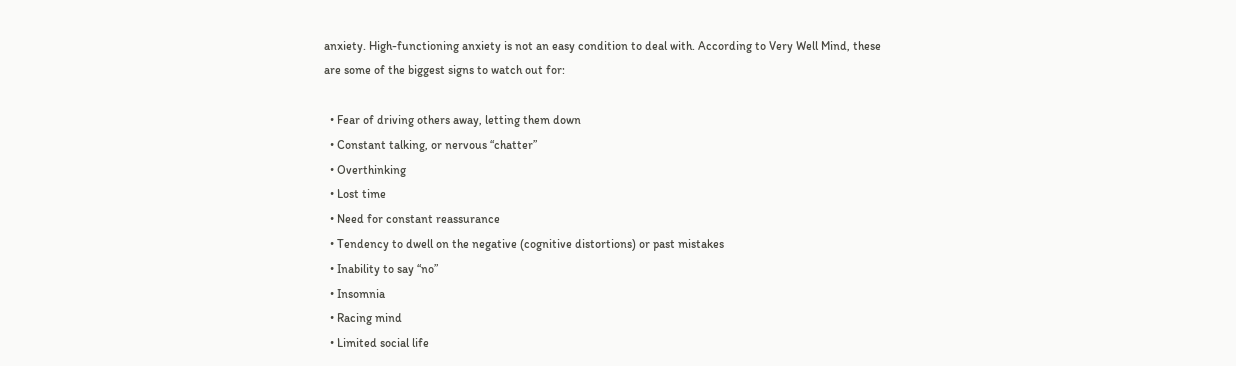anxiety. High-functioning anxiety is not an easy condition to deal with. According to Very Well Mind, these are some of the biggest signs to watch out for:

  • Fear of driving others away, letting them down
  • Constant talking, or nervous “chatter”
  • Overthinking
  • Lost time
  • Need for constant reassurance
  • Tendency to dwell on the negative (cognitive distortions) or past mistakes
  • Inability to say “no”
  • Insomnia
  • Racing mind
  • Limited social life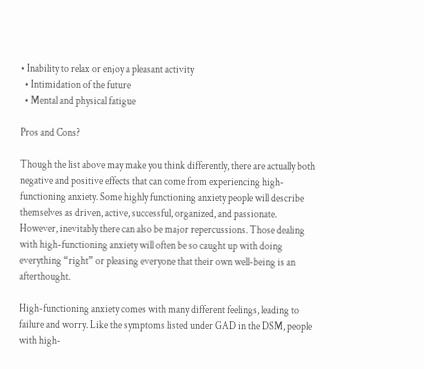• Inability to relax or enjoy a pleasant activity
  • Intimidation of the future
  • Mental and physical fatigue

Pros and Cons?

Though the list above may make you think differently, there are actually both negative and positive effects that can come from experiencing high-functioning anxiety. Some highly functioning anxiety people will describe themselves as driven, active, successful, organized, and passionate. However, inevitably there can also be major repercussions. Those dealing with high-functioning anxiety will often be so caught up with doing everything “right” or pleasing everyone that their own well-being is an afterthought.

High-functioning anxiety comes with many different feelings, leading to failure and worry. Like the symptoms listed under GAD in the DSM, people with high-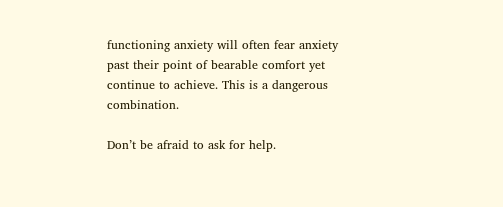functioning anxiety will often fear anxiety past their point of bearable comfort yet continue to achieve. This is a dangerous combination.

Don’t be afraid to ask for help.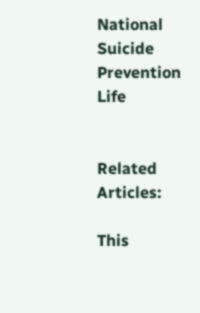National Suicide Prevention Life


Related Articles:

This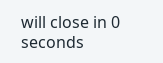will close in 0 seconds